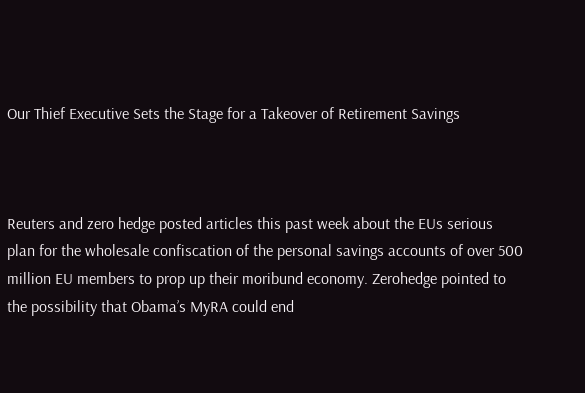Our Thief Executive Sets the Stage for a Takeover of Retirement Savings



Reuters and zero hedge posted articles this past week about the EUs serious plan for the wholesale confiscation of the personal savings accounts of over 500 million EU members to prop up their moribund economy. Zerohedge pointed to the possibility that Obama’s MyRA could end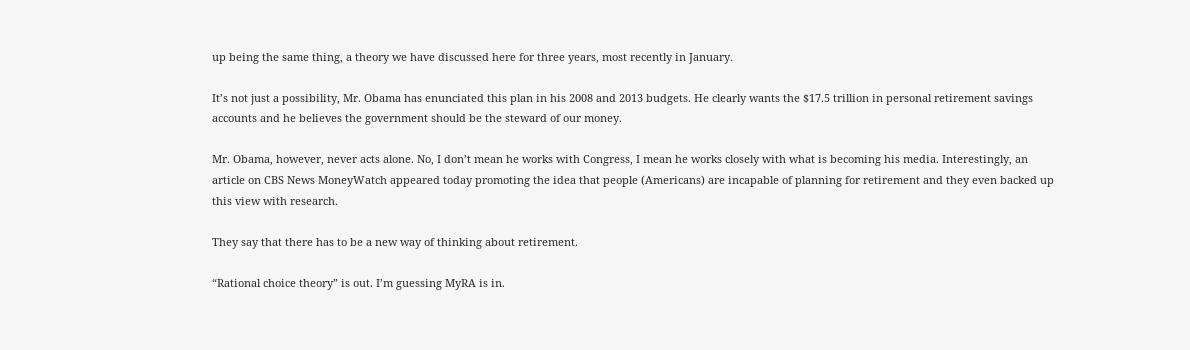up being the same thing, a theory we have discussed here for three years, most recently in January.

It’s not just a possibility, Mr. Obama has enunciated this plan in his 2008 and 2013 budgets. He clearly wants the $17.5 trillion in personal retirement savings accounts and he believes the government should be the steward of our money.

Mr. Obama, however, never acts alone. No, I don’t mean he works with Congress, I mean he works closely with what is becoming his media. Interestingly, an article on CBS News MoneyWatch appeared today promoting the idea that people (Americans) are incapable of planning for retirement and they even backed up this view with research.

They say that there has to be a new way of thinking about retirement.

“Rational choice theory” is out. I’m guessing MyRA is in.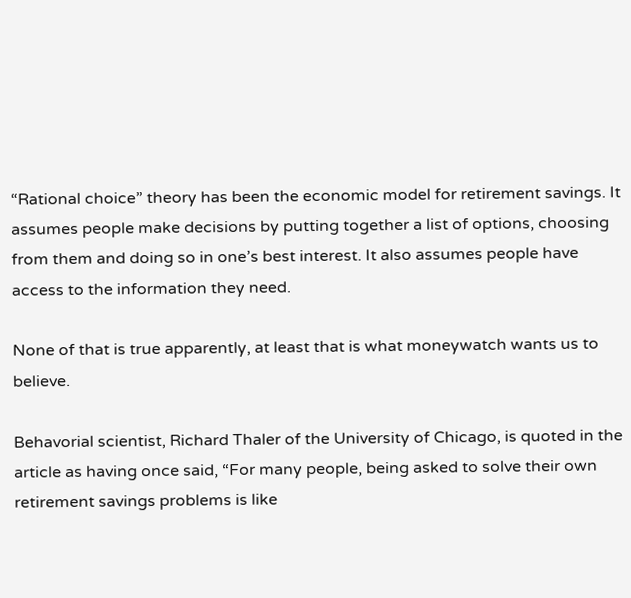“Rational choice” theory has been the economic model for retirement savings. It assumes people make decisions by putting together a list of options, choosing from them and doing so in one’s best interest. It also assumes people have access to the information they need.

None of that is true apparently, at least that is what moneywatch wants us to believe.

Behavorial scientist, Richard Thaler of the University of Chicago, is quoted in the article as having once said, “For many people, being asked to solve their own retirement savings problems is like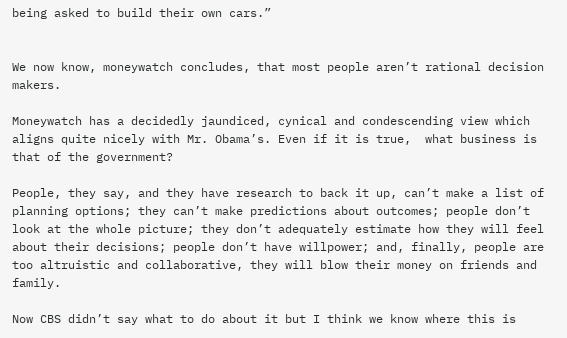being asked to build their own cars.”


We now know, moneywatch concludes, that most people aren’t rational decision makers.

Moneywatch has a decidedly jaundiced, cynical and condescending view which aligns quite nicely with Mr. Obama’s. Even if it is true,  what business is that of the government?

People, they say, and they have research to back it up, can’t make a list of planning options; they can’t make predictions about outcomes; people don’t look at the whole picture; they don’t adequately estimate how they will feel about their decisions; people don’t have willpower; and, finally, people are too altruistic and collaborative, they will blow their money on friends and family.

Now CBS didn’t say what to do about it but I think we know where this is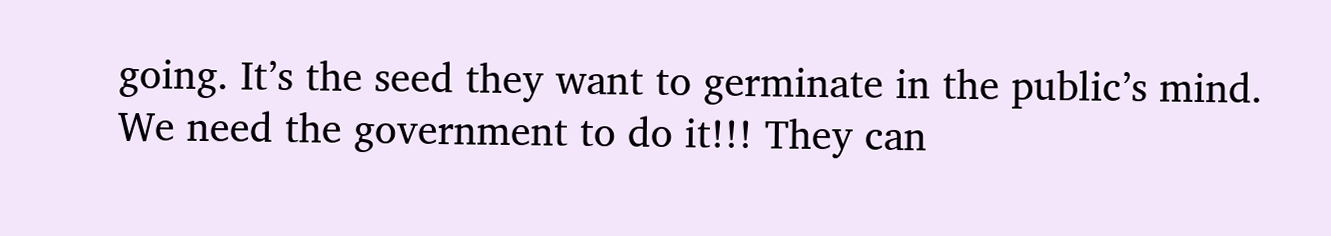going. It’s the seed they want to germinate in the public’s mind. We need the government to do it!!! They can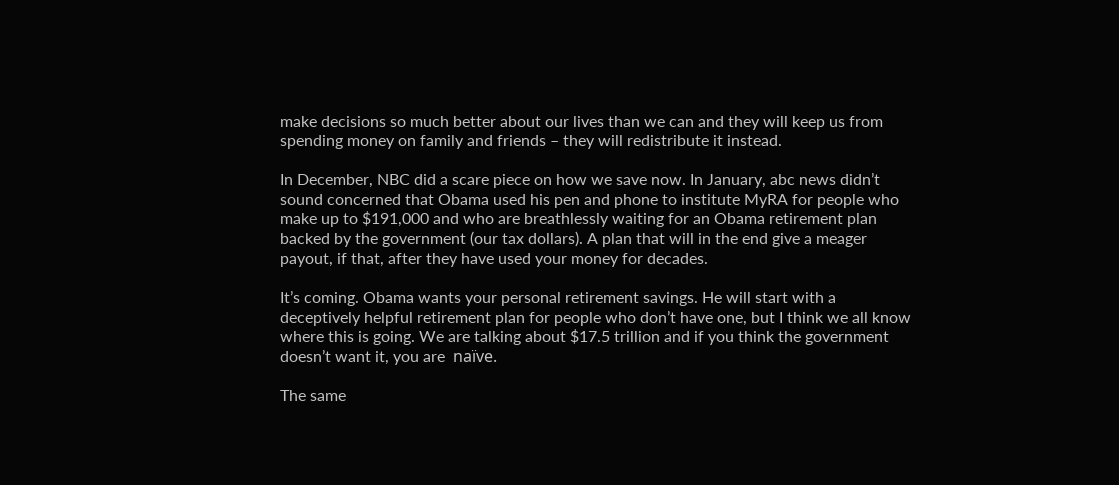make decisions so much better about our lives than we can and they will keep us from spending money on family and friends – they will redistribute it instead.

In December, NBC did a scare piece on how we save now. In January, abc news didn’t sound concerned that Obama used his pen and phone to institute MyRA for people who make up to $191,000 and who are breathlessly waiting for an Obama retirement plan backed by the government (our tax dollars). A plan that will in the end give a meager payout, if that, after they have used your money for decades.

It’s coming. Obama wants your personal retirement savings. He will start with a deceptively helpful retirement plan for people who don’t have one, but I think we all know where this is going. We are talking about $17.5 trillion and if you think the government doesn’t want it, you are  naïve.

The same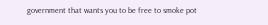government that wants you to be free to smoke pot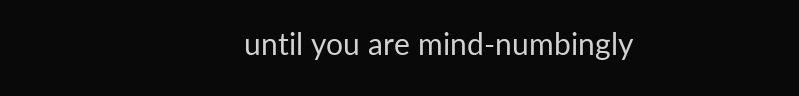until you are mind-numbingly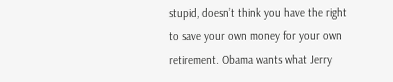stupid, doesn’t think you have the right to save your own money for your own retirement. Obama wants what Jerry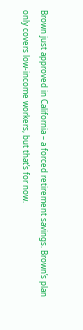Brown just approved in California – a forced retirement savings. Brown’s plan only covers low-income workers, but that’s for now.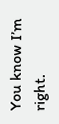You know I’m right.